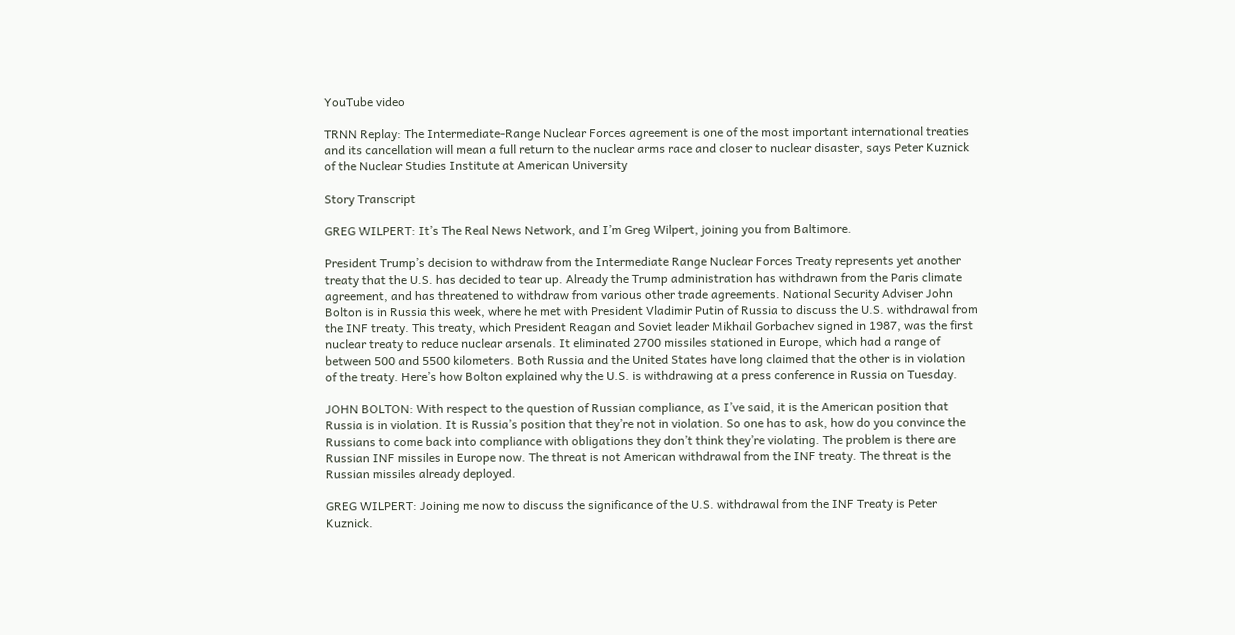YouTube video

TRNN Replay: The Intermediate-Range Nuclear Forces agreement is one of the most important international treaties and its cancellation will mean a full return to the nuclear arms race and closer to nuclear disaster, says Peter Kuznick of the Nuclear Studies Institute at American University

Story Transcript

GREG WILPERT: It’s The Real News Network, and I’m Greg Wilpert, joining you from Baltimore.

President Trump’s decision to withdraw from the Intermediate Range Nuclear Forces Treaty represents yet another treaty that the U.S. has decided to tear up. Already the Trump administration has withdrawn from the Paris climate agreement, and has threatened to withdraw from various other trade agreements. National Security Adviser John Bolton is in Russia this week, where he met with President Vladimir Putin of Russia to discuss the U.S. withdrawal from the INF treaty. This treaty, which President Reagan and Soviet leader Mikhail Gorbachev signed in 1987, was the first nuclear treaty to reduce nuclear arsenals. It eliminated 2700 missiles stationed in Europe, which had a range of between 500 and 5500 kilometers. Both Russia and the United States have long claimed that the other is in violation of the treaty. Here’s how Bolton explained why the U.S. is withdrawing at a press conference in Russia on Tuesday.

JOHN BOLTON: With respect to the question of Russian compliance, as I’ve said, it is the American position that Russia is in violation. It is Russia’s position that they’re not in violation. So one has to ask, how do you convince the Russians to come back into compliance with obligations they don’t think they’re violating. The problem is there are Russian INF missiles in Europe now. The threat is not American withdrawal from the INF treaty. The threat is the Russian missiles already deployed.

GREG WILPERT: Joining me now to discuss the significance of the U.S. withdrawal from the INF Treaty is Peter Kuznick.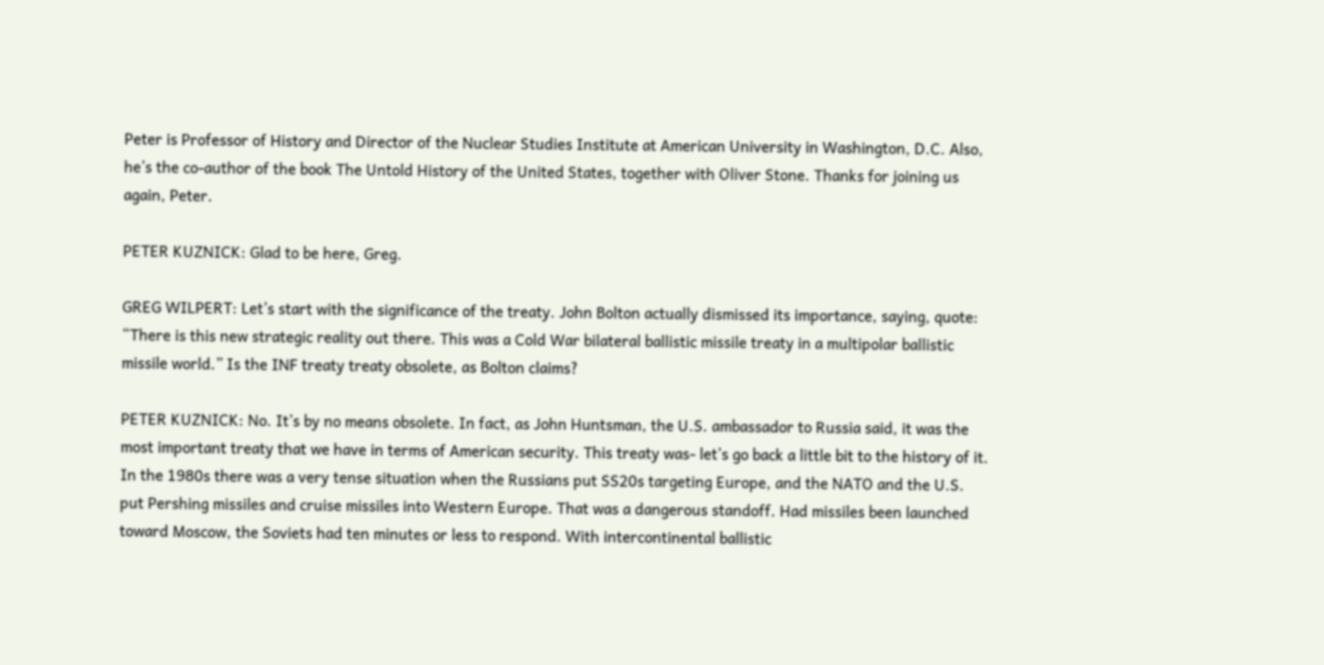Peter is Professor of History and Director of the Nuclear Studies Institute at American University in Washington, D.C. Also, he’s the co-author of the book The Untold History of the United States, together with Oliver Stone. Thanks for joining us again, Peter.

PETER KUZNICK: Glad to be here, Greg.

GREG WILPERT: Let’s start with the significance of the treaty. John Bolton actually dismissed its importance, saying, quote: “There is this new strategic reality out there. This was a Cold War bilateral ballistic missile treaty in a multipolar ballistic missile world.” Is the INF treaty treaty obsolete, as Bolton claims?

PETER KUZNICK: No. It’s by no means obsolete. In fact, as John Huntsman, the U.S. ambassador to Russia said, it was the most important treaty that we have in terms of American security. This treaty was- let’s go back a little bit to the history of it. In the 1980s there was a very tense situation when the Russians put SS20s targeting Europe, and the NATO and the U.S. put Pershing missiles and cruise missiles into Western Europe. That was a dangerous standoff. Had missiles been launched toward Moscow, the Soviets had ten minutes or less to respond. With intercontinental ballistic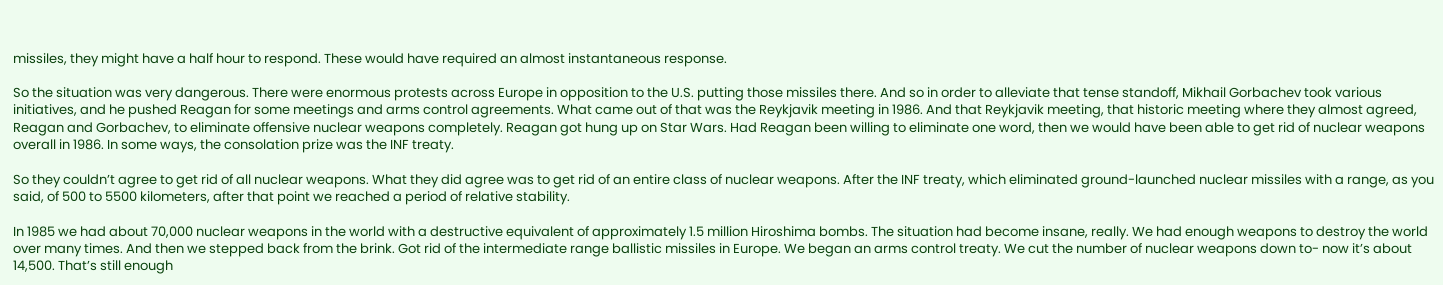missiles, they might have a half hour to respond. These would have required an almost instantaneous response.

So the situation was very dangerous. There were enormous protests across Europe in opposition to the U.S. putting those missiles there. And so in order to alleviate that tense standoff, Mikhail Gorbachev took various initiatives, and he pushed Reagan for some meetings and arms control agreements. What came out of that was the Reykjavik meeting in 1986. And that Reykjavik meeting, that historic meeting where they almost agreed, Reagan and Gorbachev, to eliminate offensive nuclear weapons completely. Reagan got hung up on Star Wars. Had Reagan been willing to eliminate one word, then we would have been able to get rid of nuclear weapons overall in 1986. In some ways, the consolation prize was the INF treaty.

So they couldn’t agree to get rid of all nuclear weapons. What they did agree was to get rid of an entire class of nuclear weapons. After the INF treaty, which eliminated ground-launched nuclear missiles with a range, as you said, of 500 to 5500 kilometers, after that point we reached a period of relative stability.

In 1985 we had about 70,000 nuclear weapons in the world with a destructive equivalent of approximately 1.5 million Hiroshima bombs. The situation had become insane, really. We had enough weapons to destroy the world over many times. And then we stepped back from the brink. Got rid of the intermediate range ballistic missiles in Europe. We began an arms control treaty. We cut the number of nuclear weapons down to- now it’s about 14,500. That’s still enough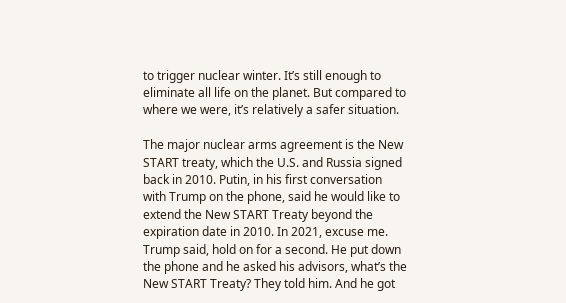to trigger nuclear winter. It’s still enough to eliminate all life on the planet. But compared to where we were, it’s relatively a safer situation.

The major nuclear arms agreement is the New START treaty, which the U.S. and Russia signed back in 2010. Putin, in his first conversation with Trump on the phone, said he would like to extend the New START Treaty beyond the expiration date in 2010. In 2021, excuse me. Trump said, hold on for a second. He put down the phone and he asked his advisors, what’s the New START Treaty? They told him. And he got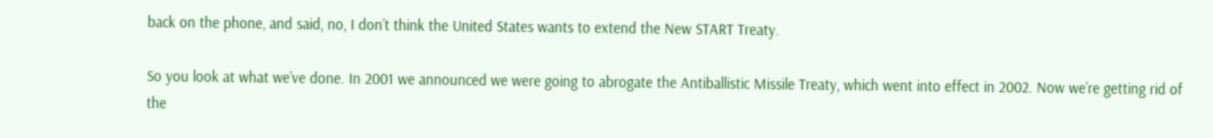back on the phone, and said, no, I don’t think the United States wants to extend the New START Treaty.

So you look at what we’ve done. In 2001 we announced we were going to abrogate the Antiballistic Missile Treaty, which went into effect in 2002. Now we’re getting rid of the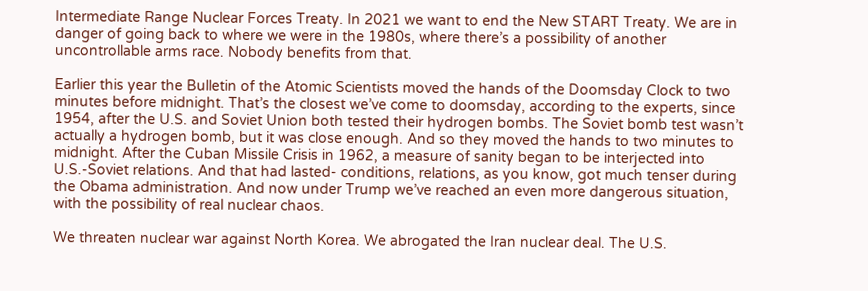Intermediate Range Nuclear Forces Treaty. In 2021 we want to end the New START Treaty. We are in danger of going back to where we were in the 1980s, where there’s a possibility of another uncontrollable arms race. Nobody benefits from that.

Earlier this year the Bulletin of the Atomic Scientists moved the hands of the Doomsday Clock to two minutes before midnight. That’s the closest we’ve come to doomsday, according to the experts, since 1954, after the U.S. and Soviet Union both tested their hydrogen bombs. The Soviet bomb test wasn’t actually a hydrogen bomb, but it was close enough. And so they moved the hands to two minutes to midnight. After the Cuban Missile Crisis in 1962, a measure of sanity began to be interjected into U.S.-Soviet relations. And that had lasted- conditions, relations, as you know, got much tenser during the Obama administration. And now under Trump we’ve reached an even more dangerous situation, with the possibility of real nuclear chaos.

We threaten nuclear war against North Korea. We abrogated the Iran nuclear deal. The U.S.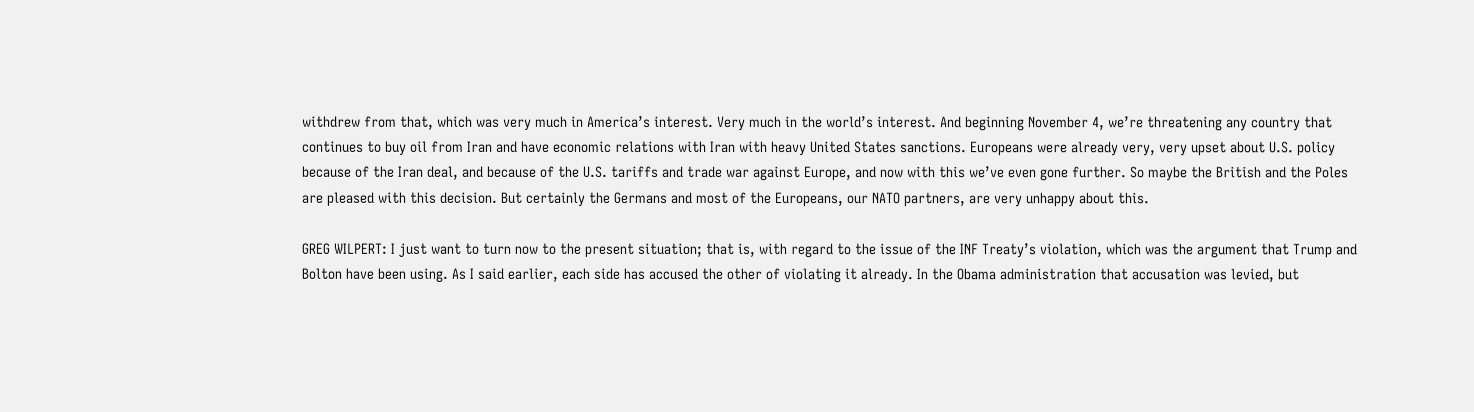withdrew from that, which was very much in America’s interest. Very much in the world’s interest. And beginning November 4, we’re threatening any country that continues to buy oil from Iran and have economic relations with Iran with heavy United States sanctions. Europeans were already very, very upset about U.S. policy because of the Iran deal, and because of the U.S. tariffs and trade war against Europe, and now with this we’ve even gone further. So maybe the British and the Poles are pleased with this decision. But certainly the Germans and most of the Europeans, our NATO partners, are very unhappy about this.

GREG WILPERT: I just want to turn now to the present situation; that is, with regard to the issue of the INF Treaty’s violation, which was the argument that Trump and Bolton have been using. As I said earlier, each side has accused the other of violating it already. In the Obama administration that accusation was levied, but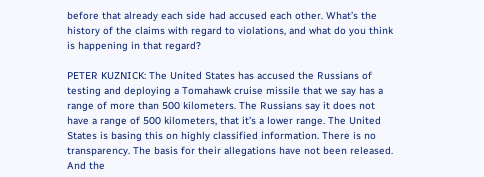before that already each side had accused each other. What’s the history of the claims with regard to violations, and what do you think is happening in that regard?

PETER KUZNICK: The United States has accused the Russians of testing and deploying a Tomahawk cruise missile that we say has a range of more than 500 kilometers. The Russians say it does not have a range of 500 kilometers, that it’s a lower range. The United States is basing this on highly classified information. There is no transparency. The basis for their allegations have not been released. And the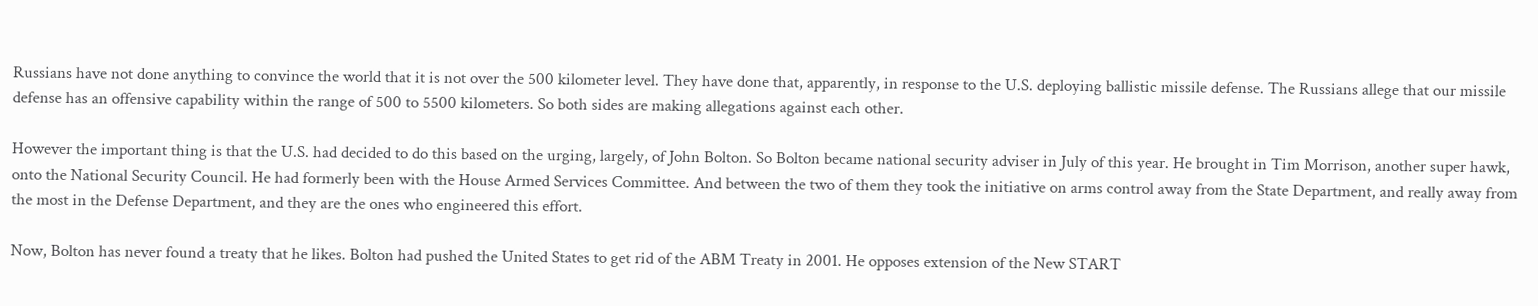Russians have not done anything to convince the world that it is not over the 500 kilometer level. They have done that, apparently, in response to the U.S. deploying ballistic missile defense. The Russians allege that our missile defense has an offensive capability within the range of 500 to 5500 kilometers. So both sides are making allegations against each other.

However the important thing is that the U.S. had decided to do this based on the urging, largely, of John Bolton. So Bolton became national security adviser in July of this year. He brought in Tim Morrison, another super hawk, onto the National Security Council. He had formerly been with the House Armed Services Committee. And between the two of them they took the initiative on arms control away from the State Department, and really away from the most in the Defense Department, and they are the ones who engineered this effort.

Now, Bolton has never found a treaty that he likes. Bolton had pushed the United States to get rid of the ABM Treaty in 2001. He opposes extension of the New START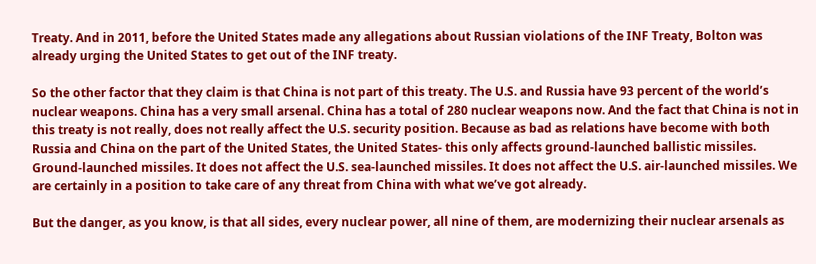Treaty. And in 2011, before the United States made any allegations about Russian violations of the INF Treaty, Bolton was already urging the United States to get out of the INF treaty.

So the other factor that they claim is that China is not part of this treaty. The U.S. and Russia have 93 percent of the world’s nuclear weapons. China has a very small arsenal. China has a total of 280 nuclear weapons now. And the fact that China is not in this treaty is not really, does not really affect the U.S. security position. Because as bad as relations have become with both Russia and China on the part of the United States, the United States- this only affects ground-launched ballistic missiles. Ground-launched missiles. It does not affect the U.S. sea-launched missiles. It does not affect the U.S. air-launched missiles. We are certainly in a position to take care of any threat from China with what we’ve got already.

But the danger, as you know, is that all sides, every nuclear power, all nine of them, are modernizing their nuclear arsenals as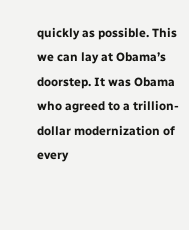quickly as possible. This we can lay at Obama’s doorstep. It was Obama who agreed to a trillion-dollar modernization of every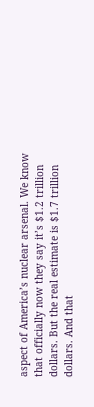aspect of America’s nuclear arsenal. We know that officially now they say it’s $1.2 trillion dollars. But the real estimate is $1.7 trillion dollars. And that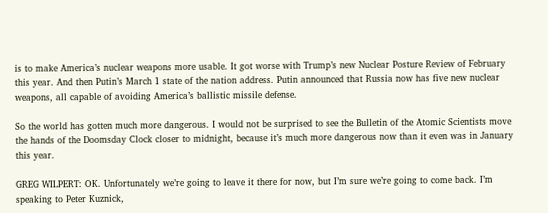is to make America’s nuclear weapons more usable. It got worse with Trump’s new Nuclear Posture Review of February this year. And then Putin’s March 1 state of the nation address. Putin announced that Russia now has five new nuclear weapons, all capable of avoiding America’s ballistic missile defense.

So the world has gotten much more dangerous. I would not be surprised to see the Bulletin of the Atomic Scientists move the hands of the Doomsday Clock closer to midnight, because it’s much more dangerous now than it even was in January this year.

GREG WILPERT: OK. Unfortunately we’re going to leave it there for now, but I’m sure we’re going to come back. I’m speaking to Peter Kuznick,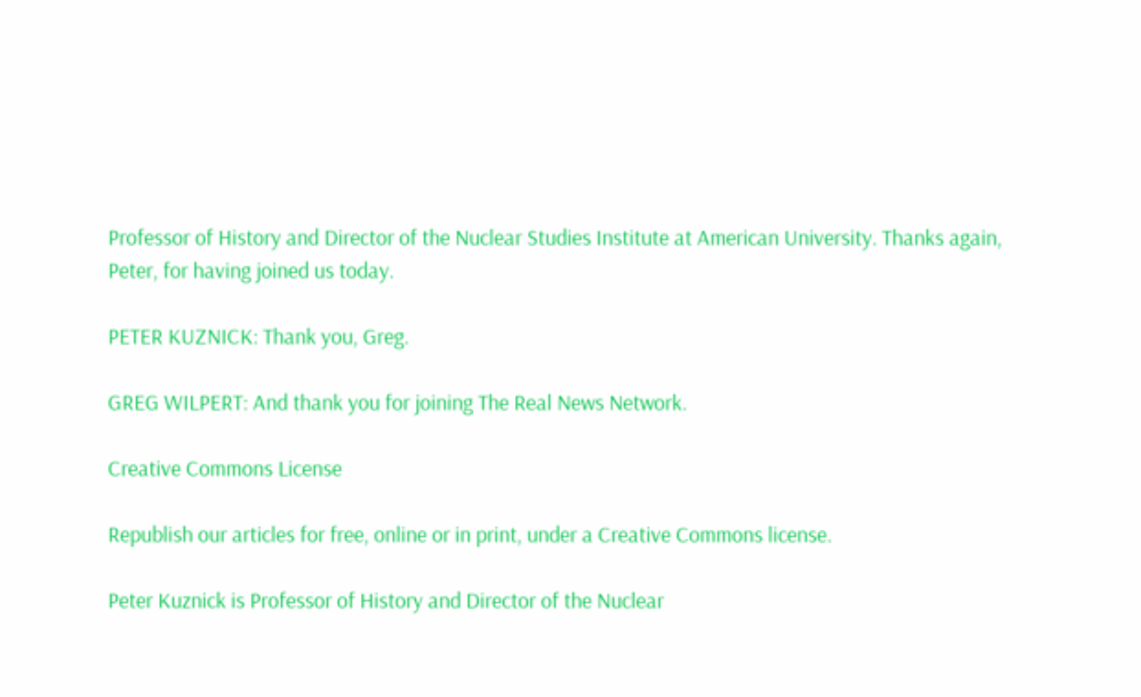Professor of History and Director of the Nuclear Studies Institute at American University. Thanks again, Peter, for having joined us today.

PETER KUZNICK: Thank you, Greg.

GREG WILPERT: And thank you for joining The Real News Network.

Creative Commons License

Republish our articles for free, online or in print, under a Creative Commons license.

Peter Kuznick is Professor of History and Director of the Nuclear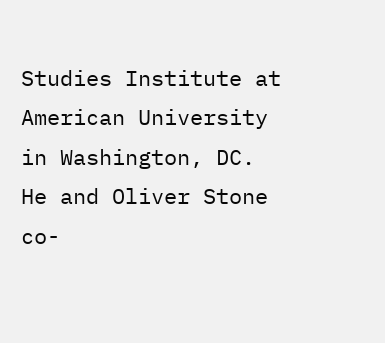Studies Institute at American University in Washington, DC. He and Oliver Stone co-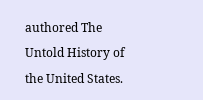authored The Untold History of the United States.